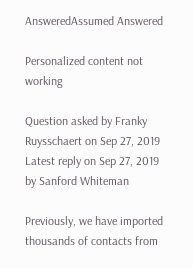AnsweredAssumed Answered

Personalized content not working

Question asked by Franky Ruysschaert on Sep 27, 2019
Latest reply on Sep 27, 2019 by Sanford Whiteman

Previously, we have imported thousands of contacts from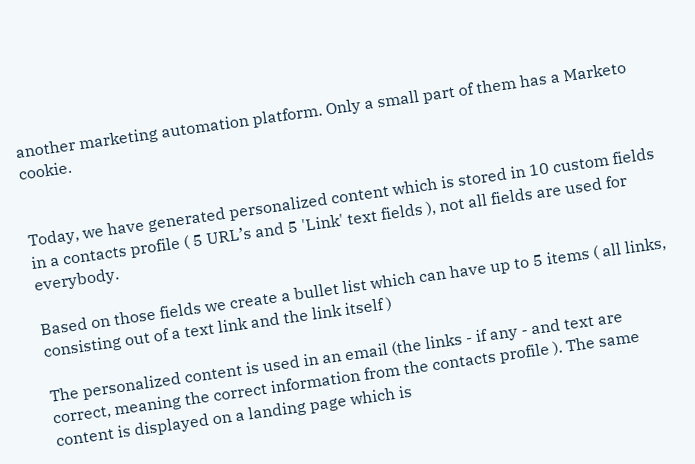another marketing automation platform. Only a small part of them has a Marketo cookie.


Today, we have generated personalized content which is stored in 10 custom fields in a contacts profile ( 5 URL’s and 5 'Link' text fields ), not all fields are used for everybody.

Based on those fields we create a bullet list which can have up to 5 items ( all links, consisting out of a text link and the link itself )

The personalized content is used in an email (the links - if any - and text are correct, meaning the correct information from the contacts profile ). The same content is displayed on a landing page which is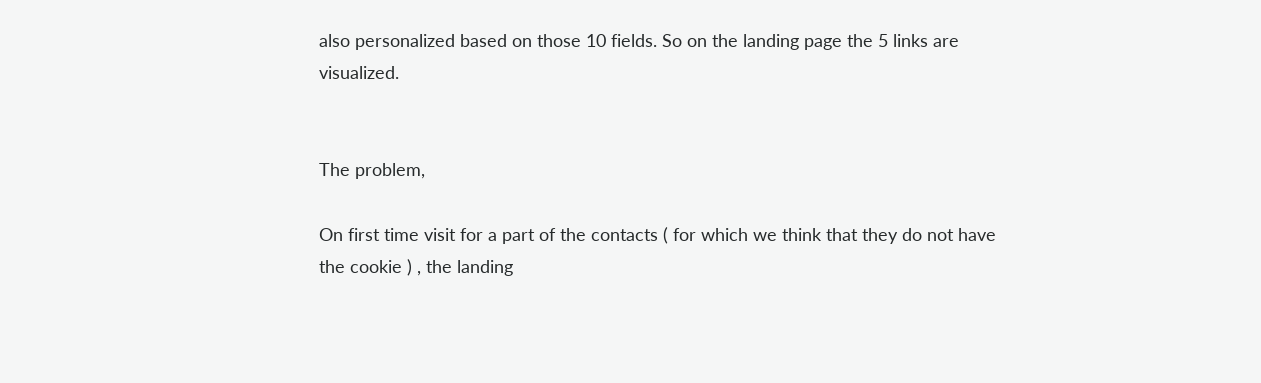also personalized based on those 10 fields. So on the landing page the 5 links are visualized.


The problem,

On first time visit for a part of the contacts ( for which we think that they do not have the cookie ) , the landing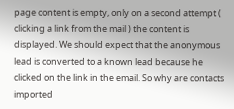page content is empty, only on a second attempt ( clicking a link from the mail ) the content is displayed. We should expect that the anonymous lead is converted to a known lead because he clicked on the link in the email. So why are contacts imported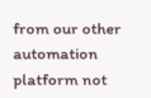from our other automation platform not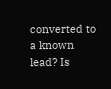converted to a known lead? Is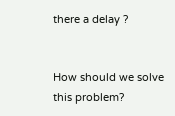there a delay ?


How should we solve this problem?